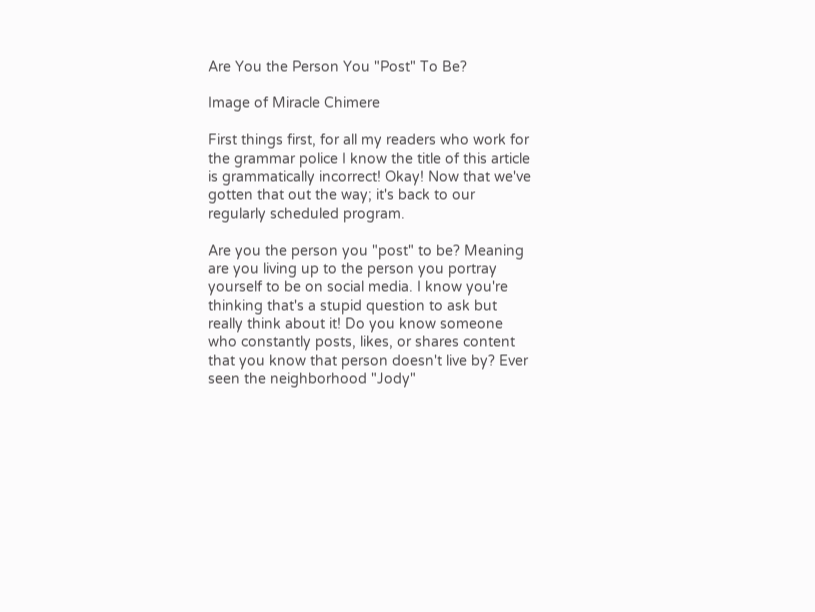Are You the Person You "Post" To Be?

Image of Miracle Chimere

First things first, for all my readers who work for the grammar police I know the title of this article is grammatically incorrect! Okay! Now that we've gotten that out the way; it's back to our regularly scheduled program.

Are you the person you "post" to be? Meaning are you living up to the person you portray yourself to be on social media. I know you're thinking that's a stupid question to ask but really think about it! Do you know someone who constantly posts, likes, or shares content that you know that person doesn't live by? Ever seen the neighborhood "Jody"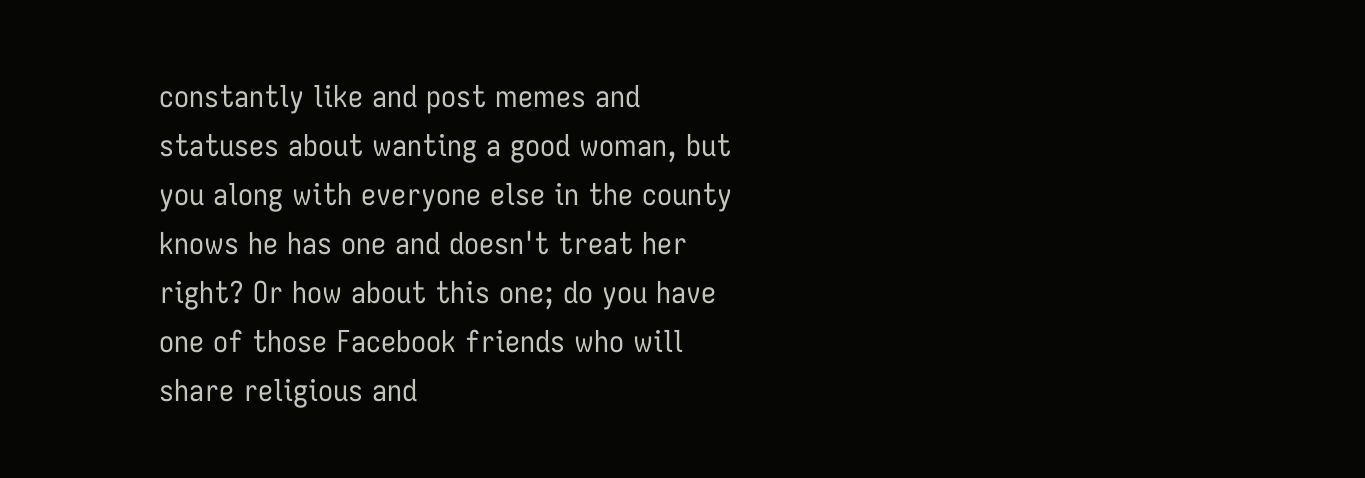constantly like and post memes and statuses about wanting a good woman, but you along with everyone else in the county knows he has one and doesn't treat her right? Or how about this one; do you have one of those Facebook friends who will share religious and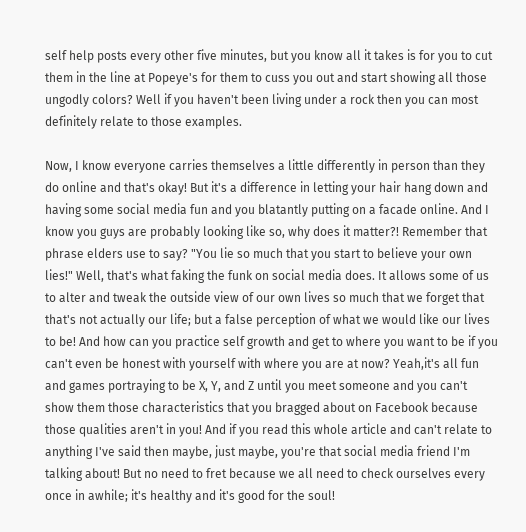self help posts every other five minutes, but you know all it takes is for you to cut them in the line at Popeye's for them to cuss you out and start showing all those ungodly colors? Well if you haven't been living under a rock then you can most definitely relate to those examples.

Now, I know everyone carries themselves a little differently in person than they do online and that's okay! But it's a difference in letting your hair hang down and having some social media fun and you blatantly putting on a facade online. And I know you guys are probably looking like so, why does it matter?! Remember that phrase elders use to say? "You lie so much that you start to believe your own lies!" Well, that's what faking the funk on social media does. It allows some of us to alter and tweak the outside view of our own lives so much that we forget that that's not actually our life; but a false perception of what we would like our lives to be! And how can you practice self growth and get to where you want to be if you can't even be honest with yourself with where you are at now? Yeah,it's all fun and games portraying to be X, Y, and Z until you meet someone and you can't show them those characteristics that you bragged about on Facebook because those qualities aren't in you! And if you read this whole article and can't relate to anything I've said then maybe, just maybe, you're that social media friend I'm talking about! But no need to fret because we all need to check ourselves every once in awhile; it's healthy and it's good for the soul!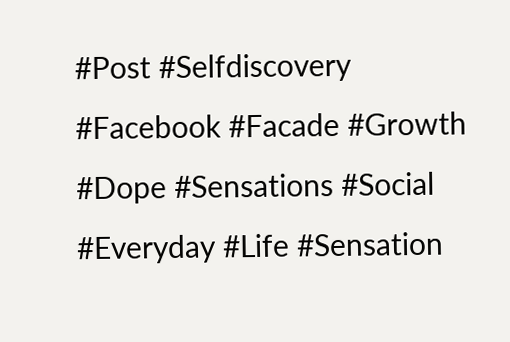#Post #Selfdiscovery #Facebook #Facade #Growth #Dope #Sensations #Social #Everyday #Life #Sensation